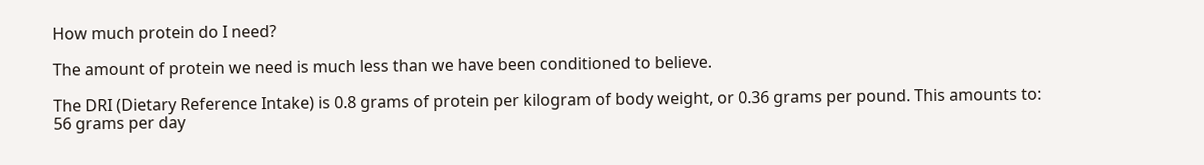How much protein do I need?

The amount of protein we need is much less than we have been conditioned to believe.

The DRI (Dietary Reference Intake) is 0.8 grams of protein per kilogram of body weight, or 0.36 grams per pound. This amounts to: 56 grams per day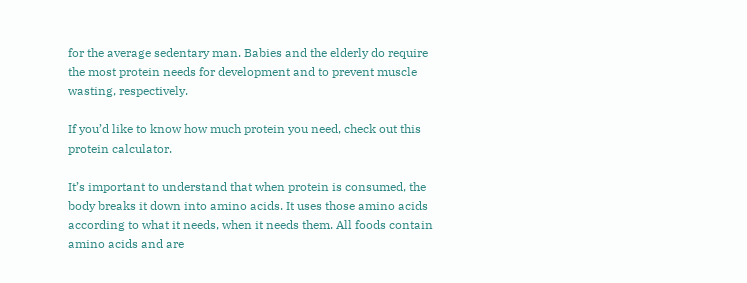for the average sedentary man. Babies and the elderly do require the most protein needs for development and to prevent muscle wasting, respectively.

If you’d like to know how much protein you need, check out this protein calculator.

It’s important to understand that when protein is consumed, the body breaks it down into amino acids. It uses those amino acids according to what it needs, when it needs them. All foods contain amino acids and are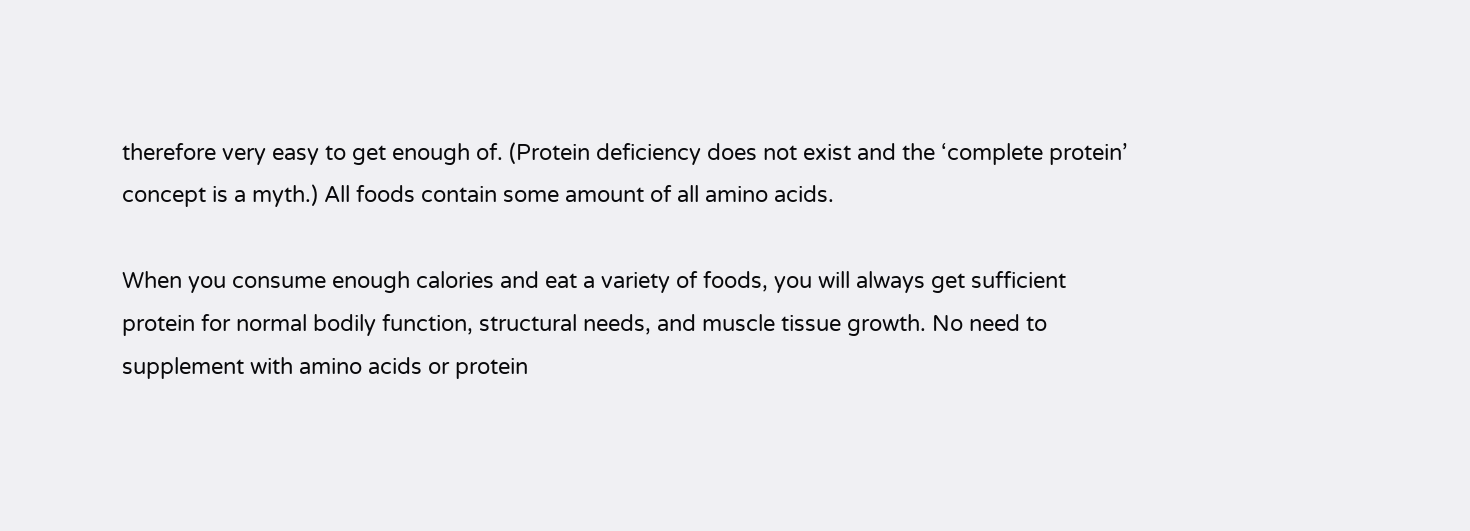therefore very easy to get enough of. (Protein deficiency does not exist and the ‘complete protein’ concept is a myth.) All foods contain some amount of all amino acids.

When you consume enough calories and eat a variety of foods, you will always get sufficient protein for normal bodily function, structural needs, and muscle tissue growth. No need to supplement with amino acids or protein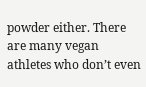powder either. There are many vegan athletes who don’t even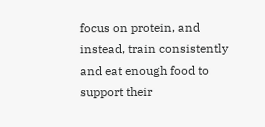focus on protein, and instead, train consistently and eat enough food to support their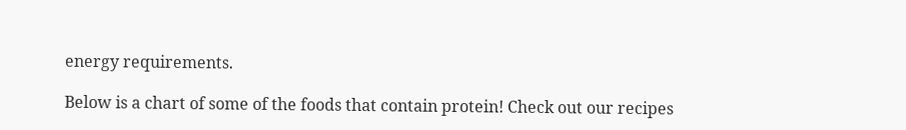energy requirements.

Below is a chart of some of the foods that contain protein! Check out our recipes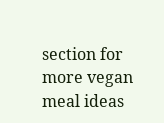section for more vegan meal ideas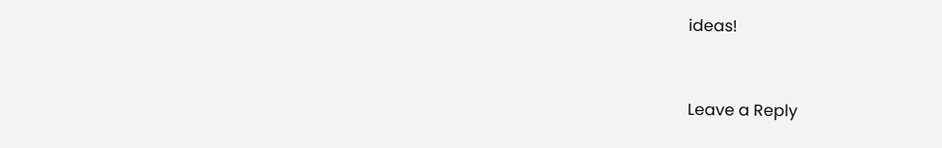ideas!


Leave a Reply